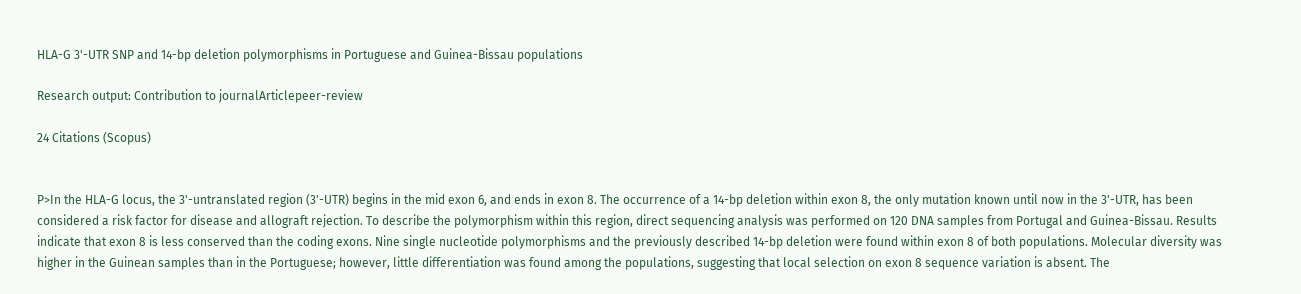HLA-G 3'-UTR SNP and 14-bp deletion polymorphisms in Portuguese and Guinea-Bissau populations

Research output: Contribution to journalArticlepeer-review

24 Citations (Scopus)


P>In the HLA-G locus, the 3'-untranslated region (3'-UTR) begins in the mid exon 6, and ends in exon 8. The occurrence of a 14-bp deletion within exon 8, the only mutation known until now in the 3'-UTR, has been considered a risk factor for disease and allograft rejection. To describe the polymorphism within this region, direct sequencing analysis was performed on 120 DNA samples from Portugal and Guinea-Bissau. Results indicate that exon 8 is less conserved than the coding exons. Nine single nucleotide polymorphisms and the previously described 14-bp deletion were found within exon 8 of both populations. Molecular diversity was higher in the Guinean samples than in the Portuguese; however, little differentiation was found among the populations, suggesting that local selection on exon 8 sequence variation is absent. The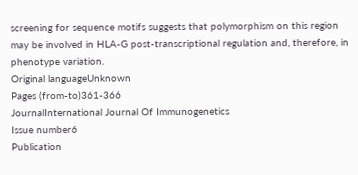screening for sequence motifs suggests that polymorphism on this region may be involved in HLA-G post-transcriptional regulation and, therefore, in phenotype variation.
Original languageUnknown
Pages (from-to)361-366
JournalInternational Journal Of Immunogenetics
Issue number6
Publication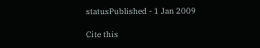statusPublished - 1 Jan 2009

Cite this